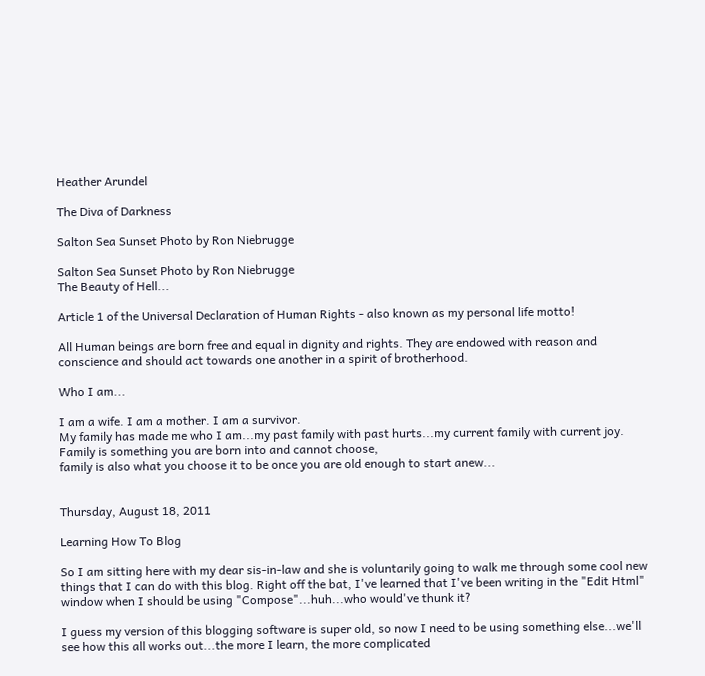Heather Arundel

The Diva of Darkness

Salton Sea Sunset Photo by Ron Niebrugge

Salton Sea Sunset Photo by Ron Niebrugge
The Beauty of Hell...

Article 1 of the Universal Declaration of Human Rights - also known as my personal life motto!

All Human beings are born free and equal in dignity and rights. They are endowed with reason and conscience and should act towards one another in a spirit of brotherhood.

Who I am...

I am a wife. I am a mother. I am a survivor.
My family has made me who I am...my past family with past hurts...my current family with current joy.
Family is something you are born into and cannot choose,
family is also what you choose it to be once you are old enough to start anew...


Thursday, August 18, 2011

Learning How To Blog

So I am sitting here with my dear sis-in-law and she is voluntarily going to walk me through some cool new things that I can do with this blog. Right off the bat, I've learned that I've been writing in the "Edit Html" window when I should be using "Compose"...huh...who would've thunk it?

I guess my version of this blogging software is super old, so now I need to be using something else...we'll see how this all works out...the more I learn, the more complicated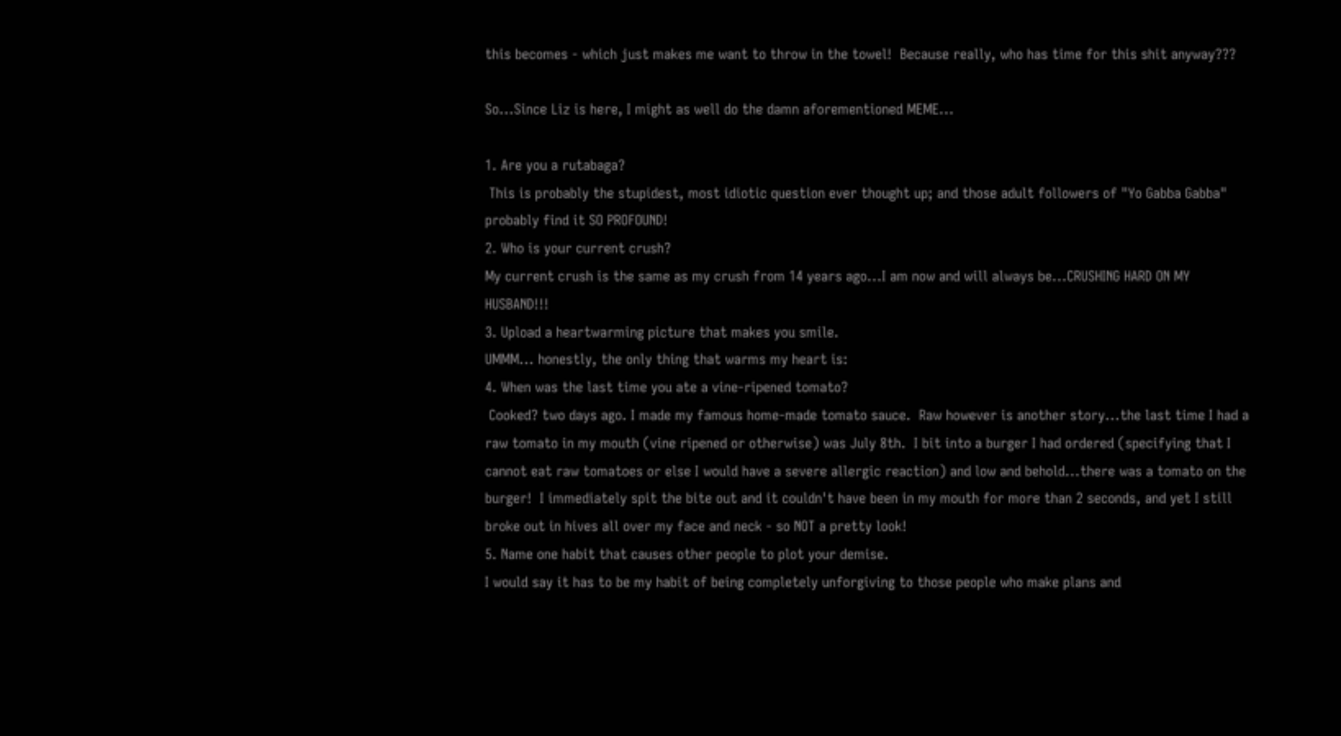this becomes - which just makes me want to throw in the towel!  Because really, who has time for this shit anyway???

So...Since Liz is here, I might as well do the damn aforementioned MEME...

1. Are you a rutabaga?
 This is probably the stupidest, most idiotic question ever thought up; and those adult followers of "Yo Gabba Gabba" probably find it SO PROFOUND!
2. Who is your current crush?
My current crush is the same as my crush from 14 years ago...I am now and will always be...CRUSHING HARD ON MY HUSBAND!!!
3. Upload a heartwarming picture that makes you smile.
UMMM... honestly, the only thing that warms my heart is:
4. When was the last time you ate a vine-ripened tomato?
 Cooked? two days ago. I made my famous home-made tomato sauce.  Raw however is another story...the last time I had a raw tomato in my mouth (vine ripened or otherwise) was July 8th.  I bit into a burger I had ordered (specifying that I cannot eat raw tomatoes or else I would have a severe allergic reaction) and low and behold...there was a tomato on the burger!  I immediately spit the bite out and it couldn't have been in my mouth for more than 2 seconds, and yet I still broke out in hives all over my face and neck - so NOT a pretty look!
5. Name one habit that causes other people to plot your demise.
I would say it has to be my habit of being completely unforgiving to those people who make plans and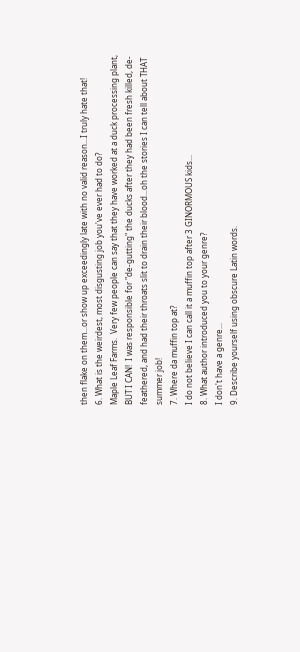then flake on them...or show up exceedingly late with no valid reason...I truly hate that!
6. What is the weirdest, most disgusting job you've ever had to do?
Maple Leaf Farms.  Very few people can say that they have worked at a duck processing plant, BUT I CAN!  I was responsible for "de-gutting" the ducks after they had been fresh killed, de-feathered, and had their throats slit to drain their blood...oh the stories I can tell about THAT summer job!
7. Where da muffin top at?
I do not believe I can call it a muffin top after 3 GINORMOUS kids...
8. What author introduced you to your genre?
I don't have a genre...
9. Describe yourself using obscure Latin words.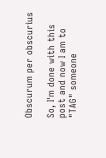Obscurum per obscurius

So, I'm done with this post and now I am to "TAG" someone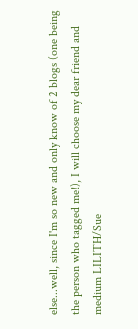else...well, since I'm so new and only know of 2 blogs (one being the person who tagged me!), I will choose my dear friend and medium LILITH/Sue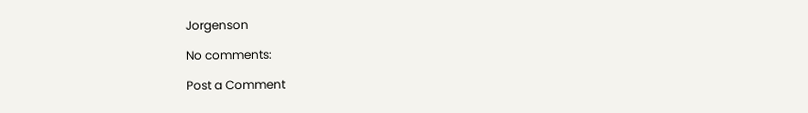Jorgenson

No comments:

Post a Comment